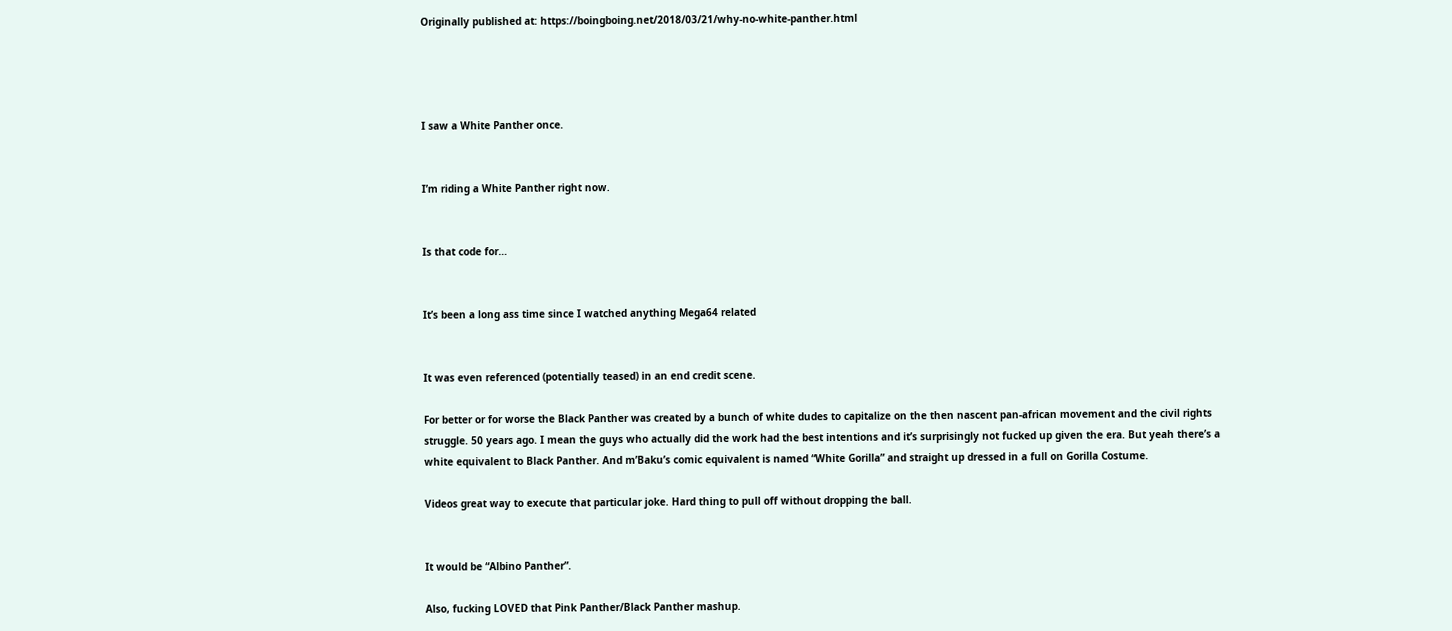Originally published at: https://boingboing.net/2018/03/21/why-no-white-panther.html




I saw a White Panther once.


I’m riding a White Panther right now.


Is that code for…


It’s been a long ass time since I watched anything Mega64 related


It was even referenced (potentially teased) in an end credit scene.

For better or for worse the Black Panther was created by a bunch of white dudes to capitalize on the then nascent pan-african movement and the civil rights struggle. 50 years ago. I mean the guys who actually did the work had the best intentions and it’s surprisingly not fucked up given the era. But yeah there’s a white equivalent to Black Panther. And m’Baku’s comic equivalent is named “White Gorilla” and straight up dressed in a full on Gorilla Costume.

Videos great way to execute that particular joke. Hard thing to pull off without dropping the ball.


It would be “Albino Panther”.

Also, fucking LOVED that Pink Panther/Black Panther mashup.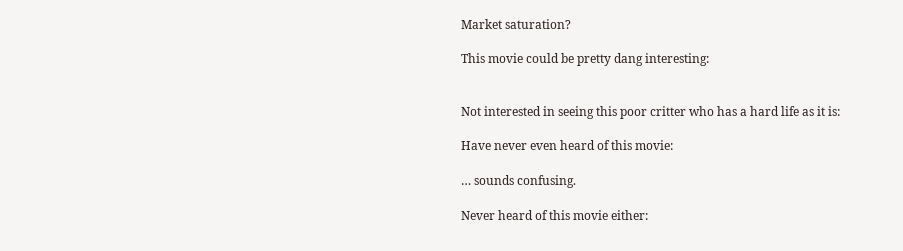Market saturation?

This movie could be pretty dang interesting:


Not interested in seeing this poor critter who has a hard life as it is:

Have never even heard of this movie:

… sounds confusing.

Never heard of this movie either: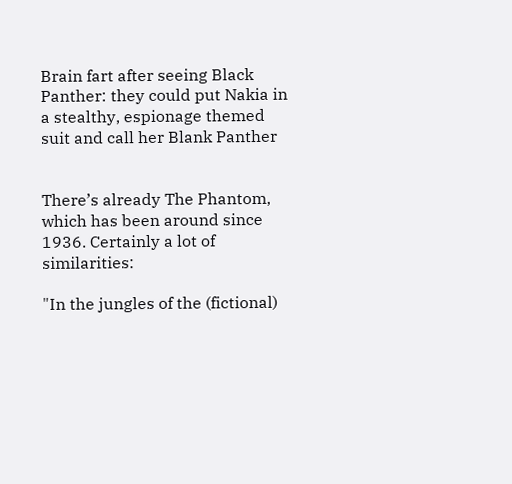Brain fart after seeing Black Panther: they could put Nakia in a stealthy, espionage themed suit and call her Blank Panther


There’s already The Phantom, which has been around since 1936. Certainly a lot of similarities:

"In the jungles of the (fictional)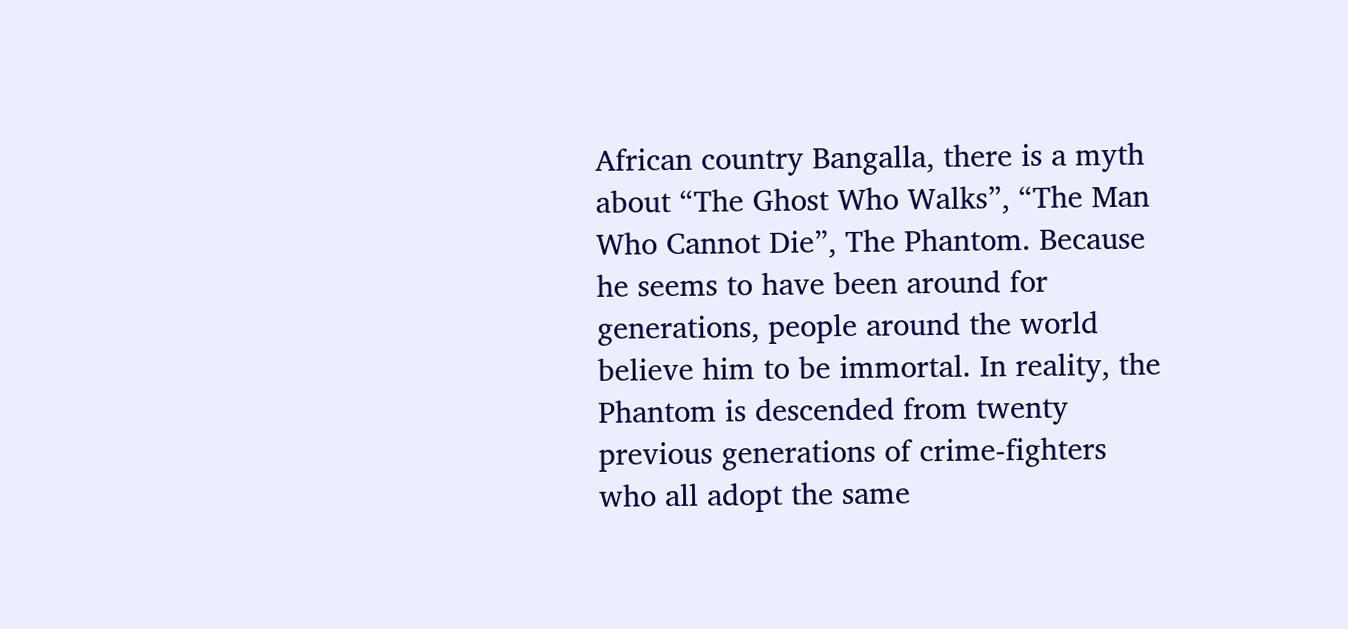African country Bangalla, there is a myth about “The Ghost Who Walks”, “The Man Who Cannot Die”, The Phantom. Because he seems to have been around for generations, people around the world believe him to be immortal. In reality, the Phantom is descended from twenty previous generations of crime-fighters who all adopt the same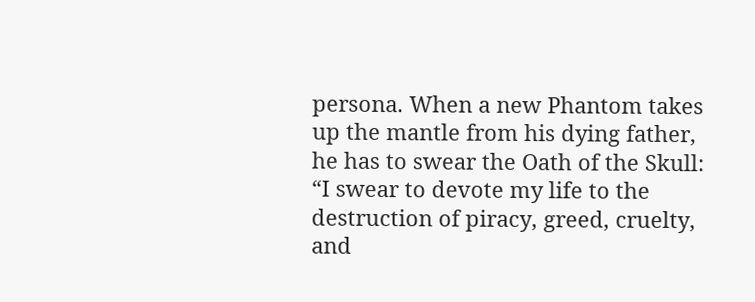persona. When a new Phantom takes up the mantle from his dying father, he has to swear the Oath of the Skull: “I swear to devote my life to the destruction of piracy, greed, cruelty, and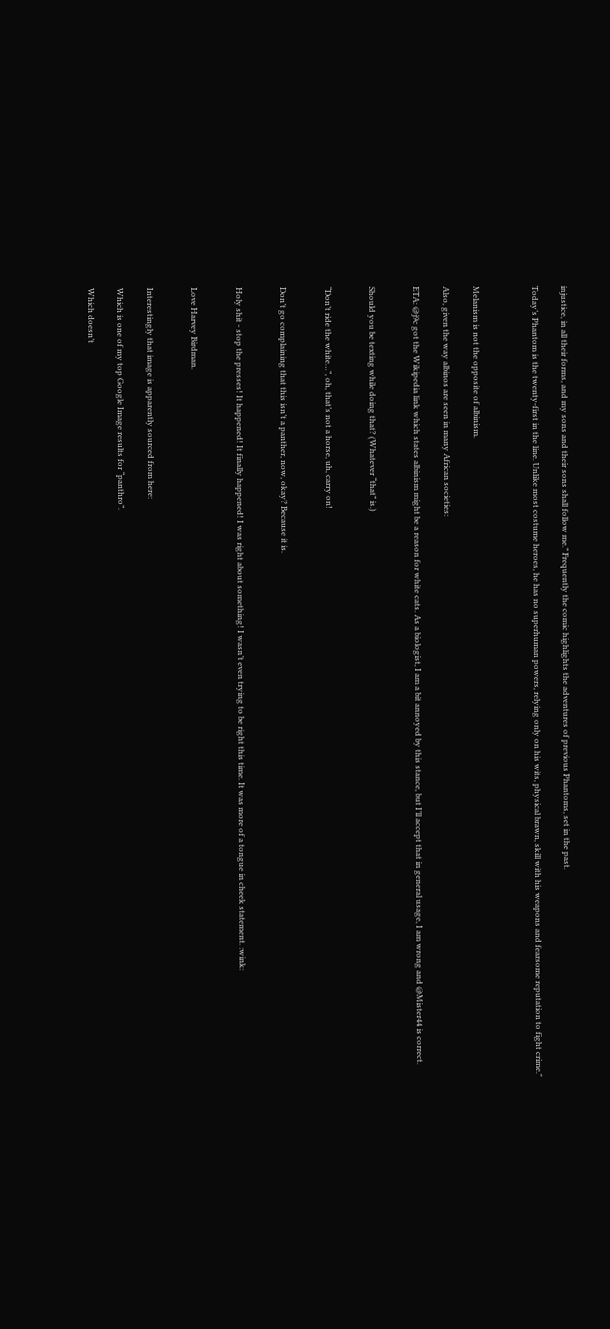injustice, in all their forms, and my sons and their sons shall follow me.” Frequently the comic highlights the adventures of previous Phantoms, set in the past.

Today’s Phantom is the twenty-first in the line. Unlike most costume heroes, he has no superhuman powers, relying only on his wits, physical brawn, skill with his weapons and fearsome reputation to fight crime."



Melanism is not the opposite of albinism.

Also, given the way albinos are seen in many African societies:

ETA: @j9c got the Wikipedia link which states albinism might be a reason for white cats. As a biologist, I am a bit annoyed by this stance, but I’ll accept that in general usage, I am wrong and @Mister44 is correct.


Should you be texting while doing that? (Whatever “that” is.)


“Don’t ride the white…”, oh, that’s not a horse, uh, carry on!


Don’t go complaining that this isn’t a panther, now, okay? Because it is.


Holy shit - stop the presses! It happened! It finally happened! I was right about something! I wasn’t even trying to be right this time. It was more of a tongue in cheek statement. :wink:


Love Harvey Birdman.


Interestingly that image is apparently sourced from here:

Which is one of my top Google Image results for “panthro”.

Which doesn’t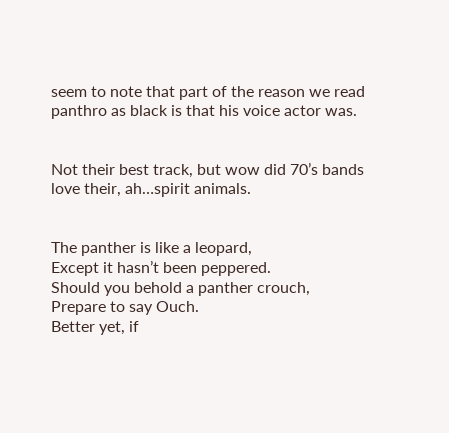seem to note that part of the reason we read panthro as black is that his voice actor was.


Not their best track, but wow did 70’s bands love their, ah…spirit animals.


The panther is like a leopard,
Except it hasn’t been peppered.
Should you behold a panther crouch,
Prepare to say Ouch.
Better yet, if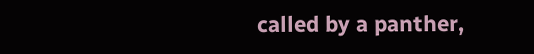called by a panther,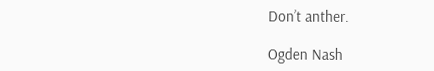Don’t anther.

Ogden Nash